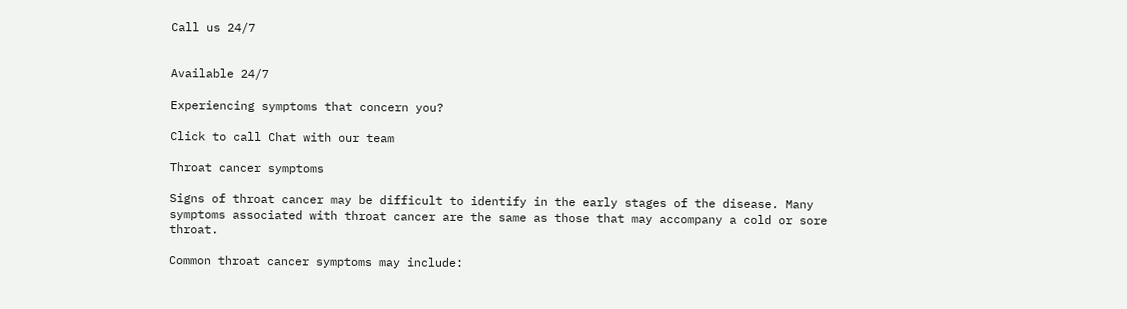Call us 24/7


Available 24/7

Experiencing symptoms that concern you?

Click to call Chat with our team

Throat cancer symptoms

Signs of throat cancer may be difficult to identify in the early stages of the disease. Many symptoms associated with throat cancer are the same as those that may accompany a cold or sore throat.

Common throat cancer symptoms may include: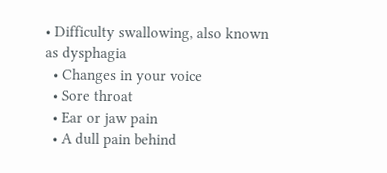• Difficulty swallowing, also known as dysphagia
  • Changes in your voice
  • Sore throat
  • Ear or jaw pain
  • A dull pain behind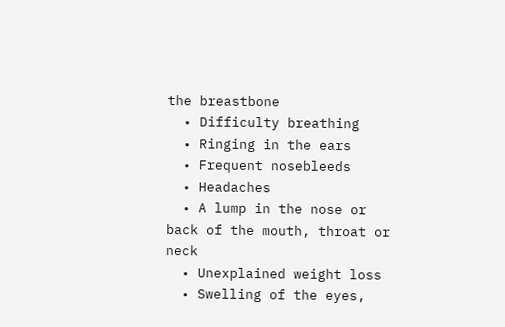the breastbone
  • Difficulty breathing
  • Ringing in the ears
  • Frequent nosebleeds
  • Headaches
  • A lump in the nose or back of the mouth, throat or neck
  • Unexplained weight loss
  • Swelling of the eyes,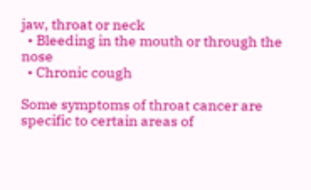jaw, throat or neck
  • Bleeding in the mouth or through the nose
  • Chronic cough

Some symptoms of throat cancer are specific to certain areas of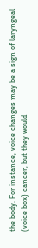the body. For instance, voice changes may be a sign of laryngeal (voice box) cancer, but they would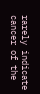rarely indicate cancer of the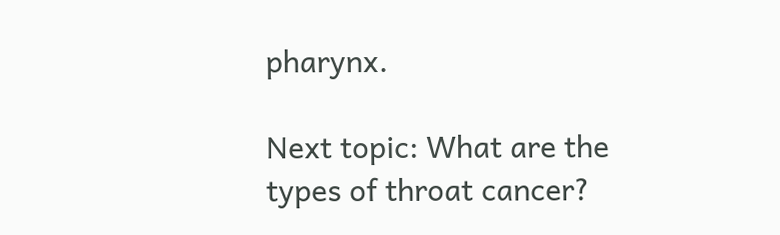pharynx.

Next topic: What are the types of throat cancer?